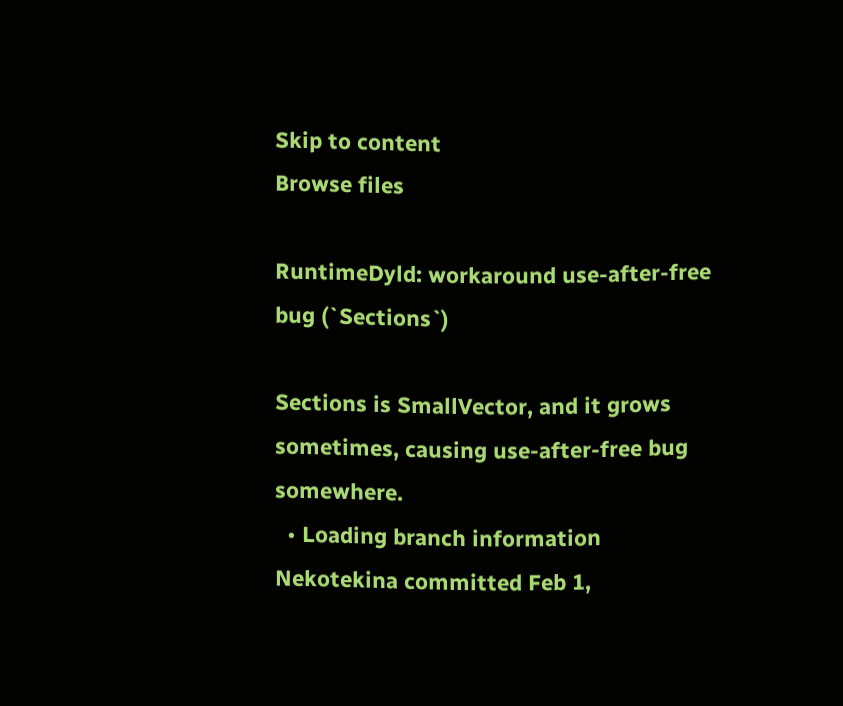Skip to content
Browse files

RuntimeDyld: workaround use-after-free bug (`Sections`)

Sections is SmallVector, and it grows sometimes, causing use-after-free bug somewhere.
  • Loading branch information
Nekotekina committed Feb 1,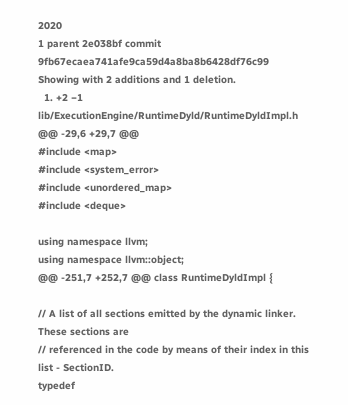2020
1 parent 2e038bf commit 9fb67ecaea741afe9ca59d4a8ba8b6428df76c99
Showing with 2 additions and 1 deletion.
  1. +2 −1 lib/ExecutionEngine/RuntimeDyld/RuntimeDyldImpl.h
@@ -29,6 +29,7 @@
#include <map>
#include <system_error>
#include <unordered_map>
#include <deque>

using namespace llvm;
using namespace llvm::object;
@@ -251,7 +252,7 @@ class RuntimeDyldImpl {

// A list of all sections emitted by the dynamic linker. These sections are
// referenced in the code by means of their index in this list - SectionID.
typedef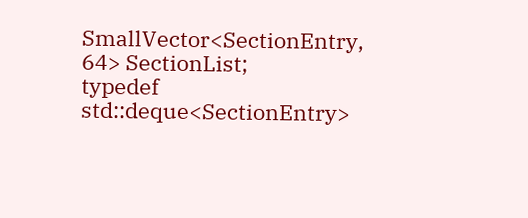SmallVector<SectionEntry, 64> SectionList;
typedef std::deque<SectionEntry>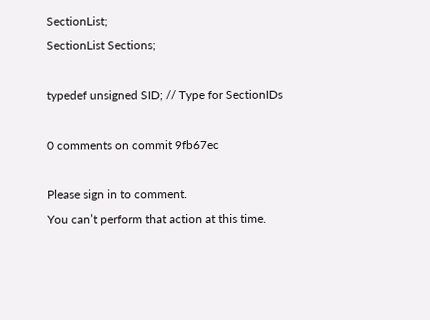SectionList;
SectionList Sections;

typedef unsigned SID; // Type for SectionIDs

0 comments on commit 9fb67ec

Please sign in to comment.
You can’t perform that action at this time.